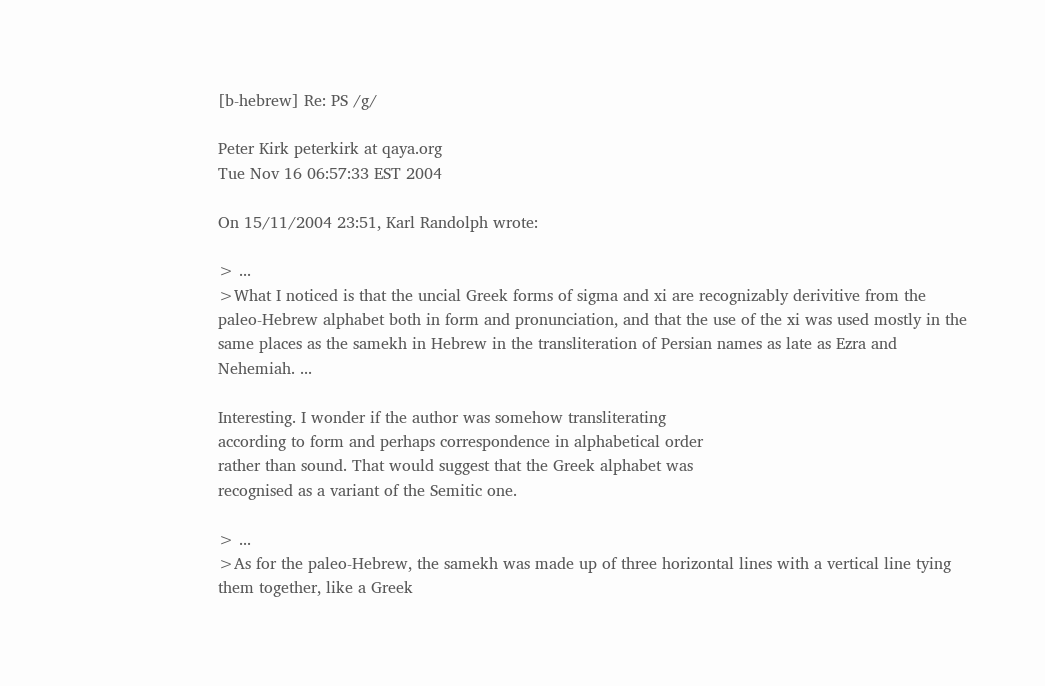[b-hebrew] Re: PS /g/

Peter Kirk peterkirk at qaya.org
Tue Nov 16 06:57:33 EST 2004

On 15/11/2004 23:51, Karl Randolph wrote:

> ...
>What I noticed is that the uncial Greek forms of sigma and xi are recognizably derivitive from the paleo-Hebrew alphabet both in form and pronunciation, and that the use of the xi was used mostly in the same places as the samekh in Hebrew in the transliteration of Persian names as late as Ezra and Nehemiah. ...

Interesting. I wonder if the author was somehow transliterating
according to form and perhaps correspondence in alphabetical order
rather than sound. That would suggest that the Greek alphabet was
recognised as a variant of the Semitic one.

> ...
>As for the paleo-Hebrew, the samekh was made up of three horizontal lines with a vertical line tying them together, like a Greek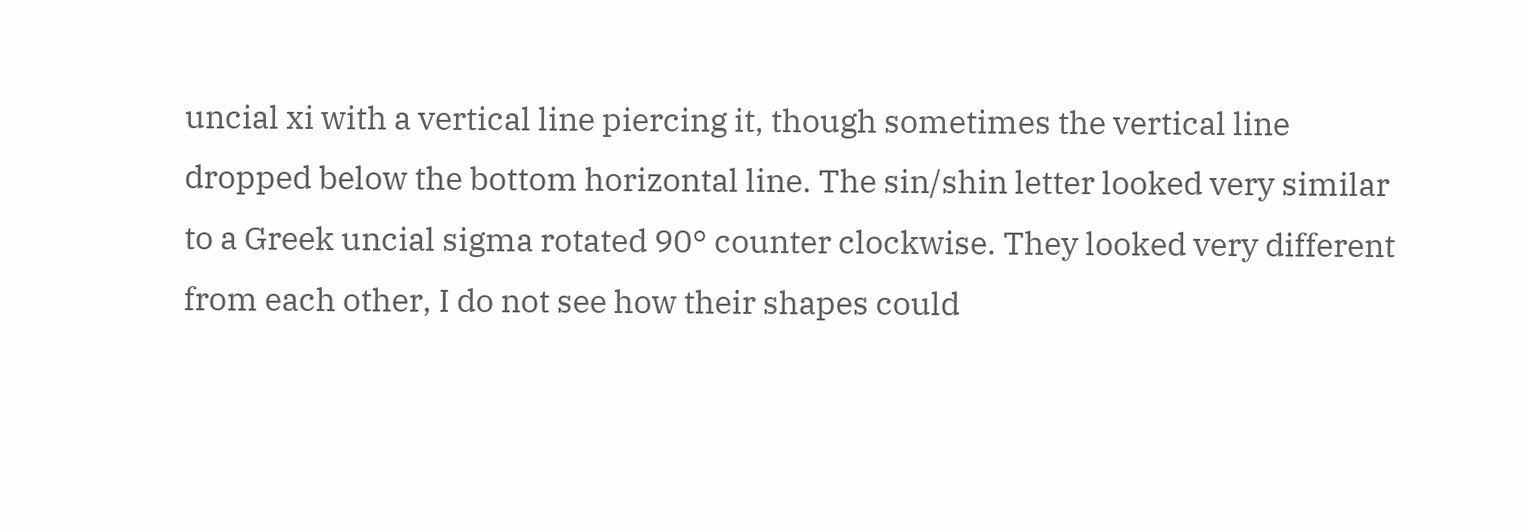uncial xi with a vertical line piercing it, though sometimes the vertical line dropped below the bottom horizontal line. The sin/shin letter looked very similar to a Greek uncial sigma rotated 90° counter clockwise. They looked very different from each other, I do not see how their shapes could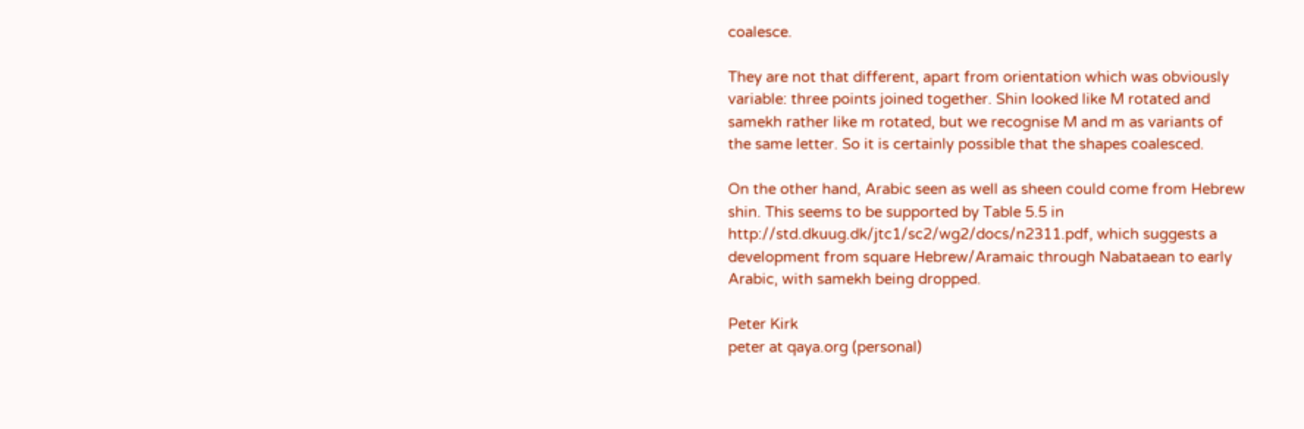coalesce.

They are not that different, apart from orientation which was obviously
variable: three points joined together. Shin looked like M rotated and
samekh rather like m rotated, but we recognise M and m as variants of
the same letter. So it is certainly possible that the shapes coalesced.

On the other hand, Arabic seen as well as sheen could come from Hebrew
shin. This seems to be supported by Table 5.5 in
http://std.dkuug.dk/jtc1/sc2/wg2/docs/n2311.pdf, which suggests a
development from square Hebrew/Aramaic through Nabataean to early
Arabic, with samekh being dropped.

Peter Kirk
peter at qaya.org (personal)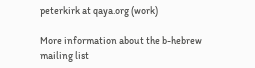peterkirk at qaya.org (work)

More information about the b-hebrew mailing list